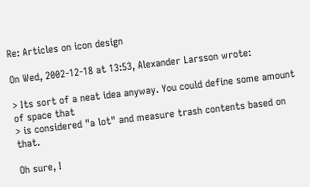Re: Articles on icon design

On Wed, 2002-12-18 at 13:53, Alexander Larsson wrote:

> Its sort of a neat idea anyway. You could define some amount of space that
> is considered "a lot" and measure trash contents based on that.

Oh sure, I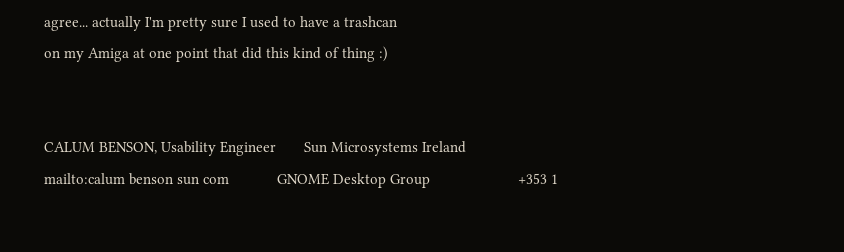agree... actually I'm pretty sure I used to have a trashcan
on my Amiga at one point that did this kind of thing :)


CALUM BENSON, Usability Engineer       Sun Microsystems Ireland
mailto:calum benson sun com            GNOME Desktop Group                      +353 1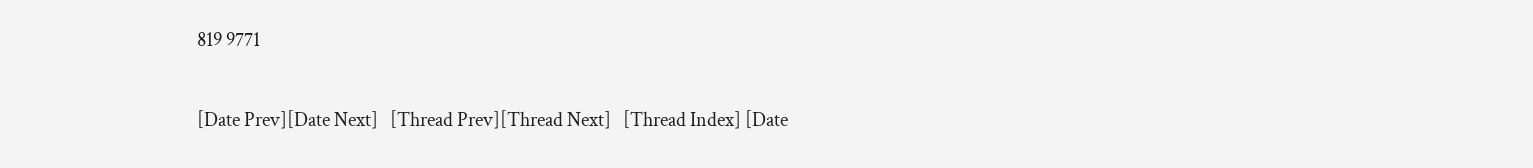819 9771

[Date Prev][Date Next]   [Thread Prev][Thread Next]   [Thread Index] [Date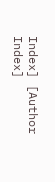Index] [Author Index]